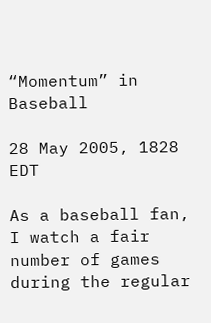“Momentum” in Baseball

28 May 2005, 1828 EDT

As a baseball fan, I watch a fair number of games during the regular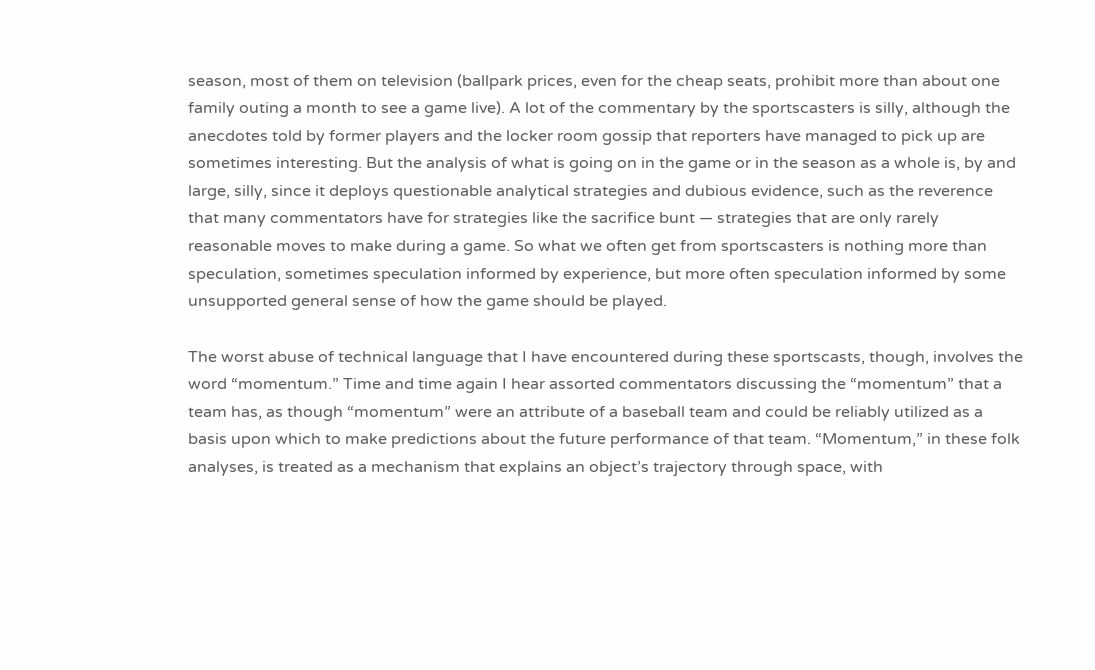season, most of them on television (ballpark prices, even for the cheap seats, prohibit more than about one family outing a month to see a game live). A lot of the commentary by the sportscasters is silly, although the anecdotes told by former players and the locker room gossip that reporters have managed to pick up are sometimes interesting. But the analysis of what is going on in the game or in the season as a whole is, by and large, silly, since it deploys questionable analytical strategies and dubious evidence, such as the reverence that many commentators have for strategies like the sacrifice bunt — strategies that are only rarely reasonable moves to make during a game. So what we often get from sportscasters is nothing more than speculation, sometimes speculation informed by experience, but more often speculation informed by some unsupported general sense of how the game should be played.

The worst abuse of technical language that I have encountered during these sportscasts, though, involves the word “momentum.” Time and time again I hear assorted commentators discussing the “momentum” that a team has, as though “momentum” were an attribute of a baseball team and could be reliably utilized as a basis upon which to make predictions about the future performance of that team. “Momentum,” in these folk analyses, is treated as a mechanism that explains an object’s trajectory through space, with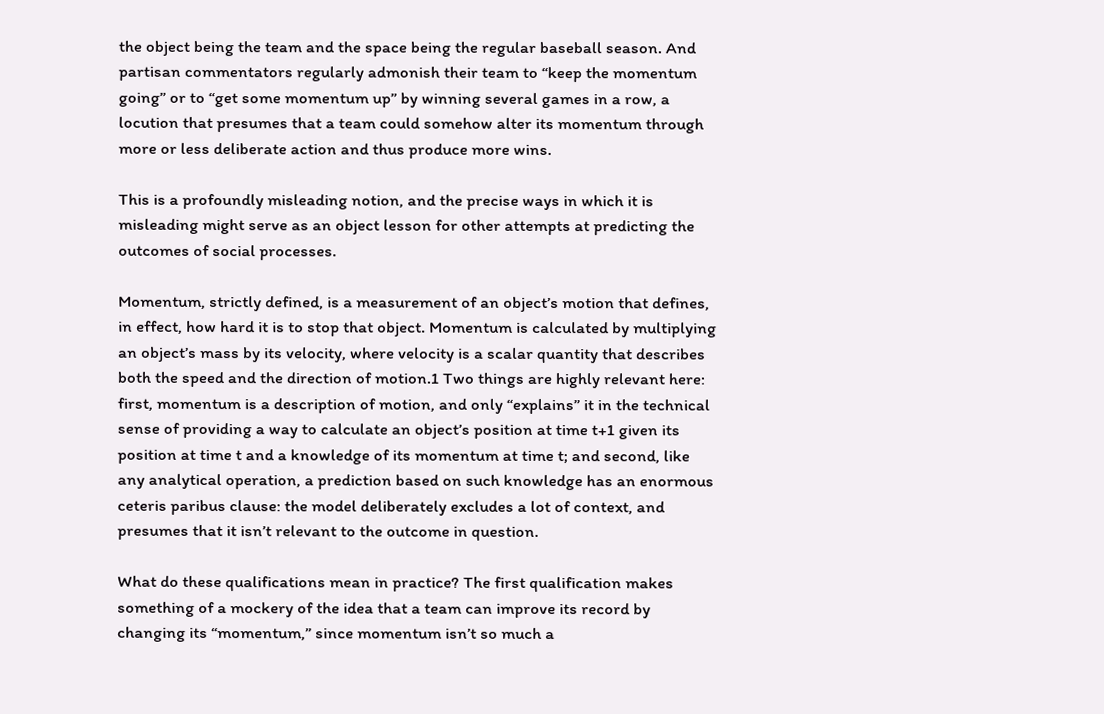the object being the team and the space being the regular baseball season. And partisan commentators regularly admonish their team to “keep the momentum going” or to “get some momentum up” by winning several games in a row, a locution that presumes that a team could somehow alter its momentum through more or less deliberate action and thus produce more wins.

This is a profoundly misleading notion, and the precise ways in which it is misleading might serve as an object lesson for other attempts at predicting the outcomes of social processes.

Momentum, strictly defined, is a measurement of an object’s motion that defines, in effect, how hard it is to stop that object. Momentum is calculated by multiplying an object’s mass by its velocity, where velocity is a scalar quantity that describes both the speed and the direction of motion.1 Two things are highly relevant here: first, momentum is a description of motion, and only “explains” it in the technical sense of providing a way to calculate an object’s position at time t+1 given its position at time t and a knowledge of its momentum at time t; and second, like any analytical operation, a prediction based on such knowledge has an enormous ceteris paribus clause: the model deliberately excludes a lot of context, and presumes that it isn’t relevant to the outcome in question.

What do these qualifications mean in practice? The first qualification makes something of a mockery of the idea that a team can improve its record by changing its “momentum,” since momentum isn’t so much a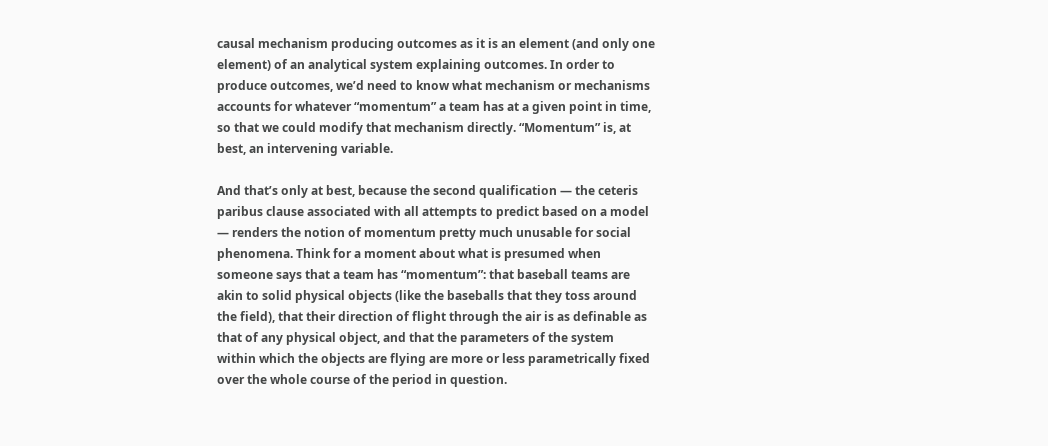causal mechanism producing outcomes as it is an element (and only one element) of an analytical system explaining outcomes. In order to produce outcomes, we’d need to know what mechanism or mechanisms accounts for whatever “momentum” a team has at a given point in time, so that we could modify that mechanism directly. “Momentum” is, at best, an intervening variable.

And that’s only at best, because the second qualification — the ceteris paribus clause associated with all attempts to predict based on a model — renders the notion of momentum pretty much unusable for social phenomena. Think for a moment about what is presumed when someone says that a team has “momentum”: that baseball teams are akin to solid physical objects (like the baseballs that they toss around the field), that their direction of flight through the air is as definable as that of any physical object, and that the parameters of the system within which the objects are flying are more or less parametrically fixed over the whole course of the period in question.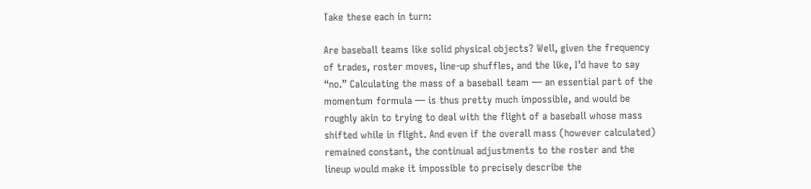Take these each in turn:

Are baseball teams like solid physical objects? Well, given the frequency of trades, roster moves, line-up shuffles, and the like, I’d have to say “no.” Calculating the mass of a baseball team — an essential part of the momentum formula — is thus pretty much impossible, and would be roughly akin to trying to deal with the flight of a baseball whose mass shifted while in flight. And even if the overall mass (however calculated) remained constant, the continual adjustments to the roster and the lineup would make it impossible to precisely describe the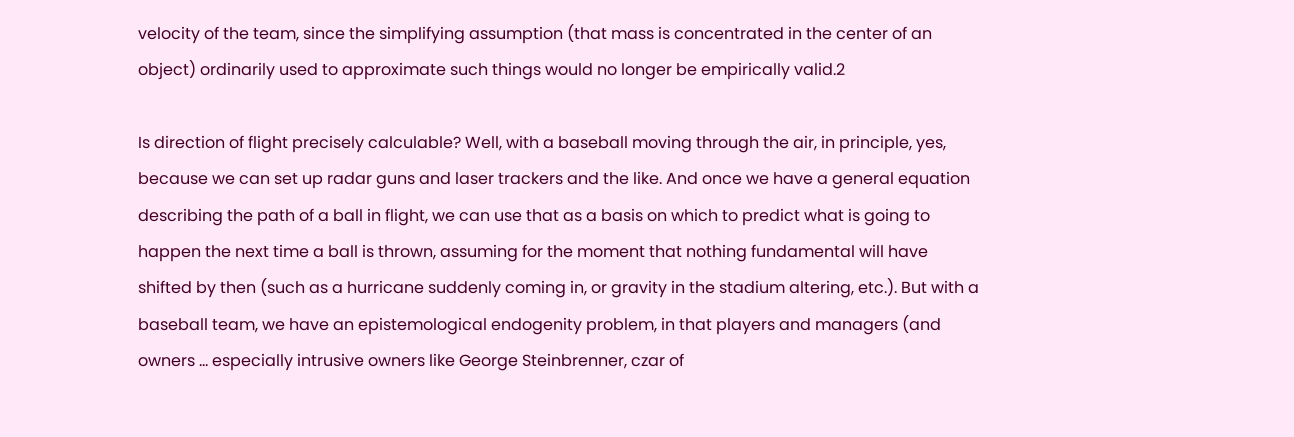velocity of the team, since the simplifying assumption (that mass is concentrated in the center of an object) ordinarily used to approximate such things would no longer be empirically valid.2

Is direction of flight precisely calculable? Well, with a baseball moving through the air, in principle, yes, because we can set up radar guns and laser trackers and the like. And once we have a general equation describing the path of a ball in flight, we can use that as a basis on which to predict what is going to happen the next time a ball is thrown, assuming for the moment that nothing fundamental will have shifted by then (such as a hurricane suddenly coming in, or gravity in the stadium altering, etc.). But with a baseball team, we have an epistemological endogenity problem, in that players and managers (and owners … especially intrusive owners like George Steinbrenner, czar of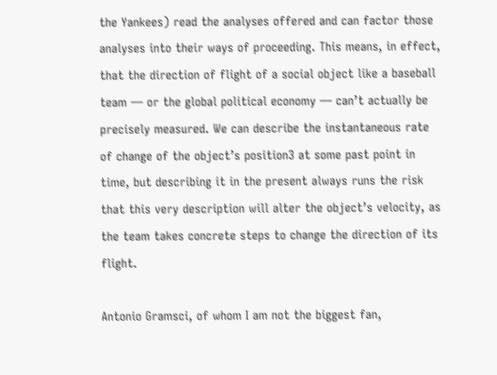the Yankees) read the analyses offered and can factor those analyses into their ways of proceeding. This means, in effect, that the direction of flight of a social object like a baseball team — or the global political economy — can’t actually be precisely measured. We can describe the instantaneous rate of change of the object’s position3 at some past point in time, but describing it in the present always runs the risk that this very description will alter the object’s velocity, as the team takes concrete steps to change the direction of its flight.

Antonio Gramsci, of whom I am not the biggest fan,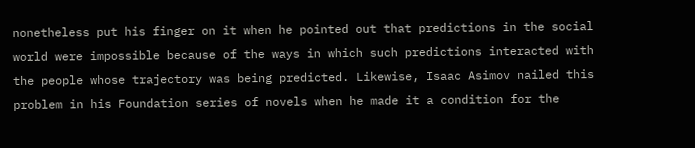nonetheless put his finger on it when he pointed out that predictions in the social world were impossible because of the ways in which such predictions interacted with the people whose trajectory was being predicted. Likewise, Isaac Asimov nailed this problem in his Foundation series of novels when he made it a condition for the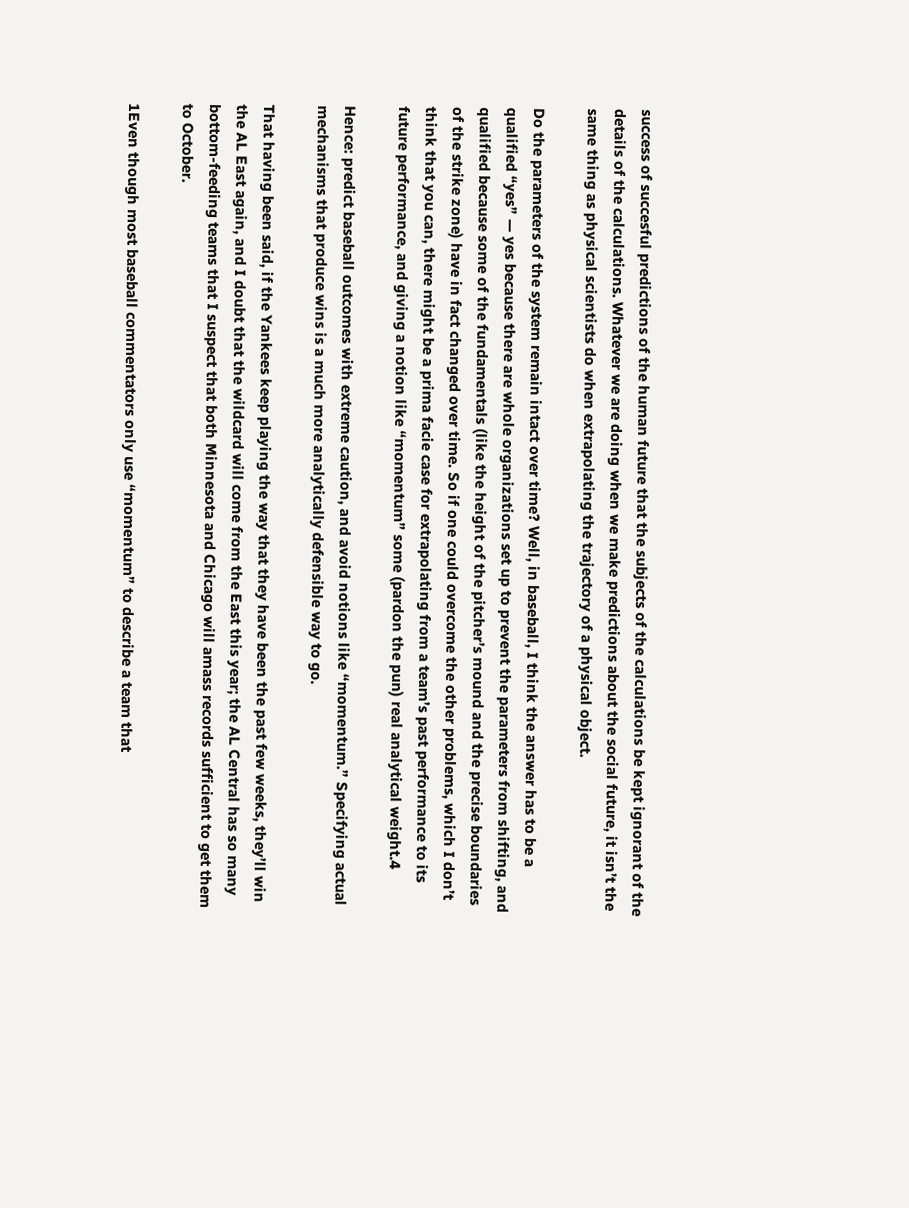success of succesful predictions of the human future that the subjects of the calculations be kept ignorant of the details of the calculations. Whatever we are doing when we make predictions about the social future, it isn’t the same thing as physical scientists do when extrapolating the trajectory of a physical object.

Do the parameters of the system remain intact over time? Well, in baseball, I think the answer has to be a qualified “yes” — yes because there are whole organizations set up to prevent the parameters from shifting, and qualified because some of the fundamentals (like the height of the pitcher’s mound and the precise boundaries of the strike zone) have in fact changed over time. So if one could overcome the other problems, which I don’t think that you can, there might be a prima facie case for extrapolating from a team’s past performance to its future performance, and giving a notion like “momentum” some (pardon the pun) real analytical weight.4

Hence: predict baseball outcomes with extreme caution, and avoid notions like “momentum.” Specifying actual mechanisms that produce wins is a much more analytically defensible way to go.

That having been said, if the Yankees keep playing the way that they have been the past few weeks, they’ll win the AL East again, and I doubt that the wildcard will come from the East this year; the AL Central has so many bottom-feeding teams that I suspect that both Minnesota and Chicago will amass records sufficient to get them to October.

1Even though most baseball commentators only use “momentum” to describe a team that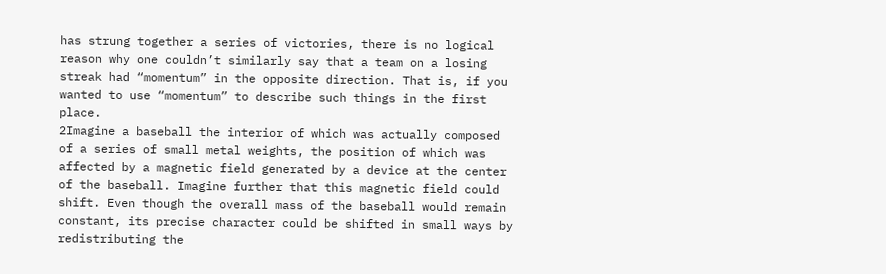has strung together a series of victories, there is no logical reason why one couldn’t similarly say that a team on a losing streak had “momentum” in the opposite direction. That is, if you wanted to use “momentum” to describe such things in the first place.
2Imagine a baseball the interior of which was actually composed of a series of small metal weights, the position of which was affected by a magnetic field generated by a device at the center of the baseball. Imagine further that this magnetic field could shift. Even though the overall mass of the baseball would remain constant, its precise character could be shifted in small ways by redistributing the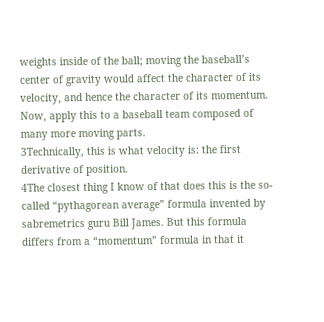weights inside of the ball; moving the baseball’s center of gravity would affect the character of its velocity, and hence the character of its momentum. Now, apply this to a baseball team composed of many more moving parts.
3Technically, this is what velocity is: the first derivative of position.
4The closest thing I know of that does this is the so-called “pythagorean average” formula invented by sabremetrics guru Bill James. But this formula differs from a “momentum” formula in that it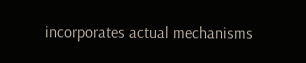incorporates actual mechanisms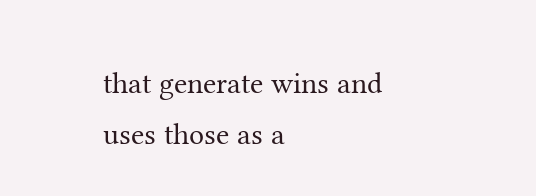that generate wins and uses those as a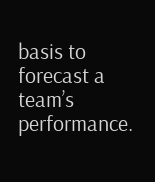basis to forecast a team’s performance.